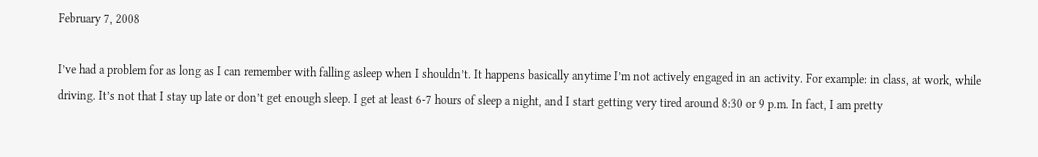February 7, 2008

I’ve had a problem for as long as I can remember with falling asleep when I shouldn’t. It happens basically anytime I’m not actively engaged in an activity. For example: in class, at work, while driving. It’s not that I stay up late or don’t get enough sleep. I get at least 6-7 hours of sleep a night, and I start getting very tired around 8:30 or 9 p.m. In fact, I am pretty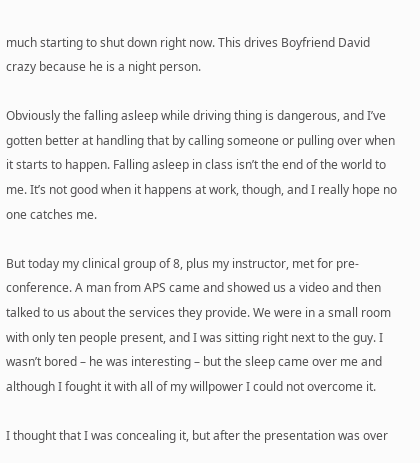much starting to shut down right now. This drives Boyfriend David crazy because he is a night person.

Obviously the falling asleep while driving thing is dangerous, and I’ve gotten better at handling that by calling someone or pulling over when it starts to happen. Falling asleep in class isn’t the end of the world to me. It’s not good when it happens at work, though, and I really hope no one catches me.

But today my clinical group of 8, plus my instructor, met for pre-conference. A man from APS came and showed us a video and then talked to us about the services they provide. We were in a small room with only ten people present, and I was sitting right next to the guy. I wasn’t bored – he was interesting – but the sleep came over me and although I fought it with all of my willpower I could not overcome it.

I thought that I was concealing it, but after the presentation was over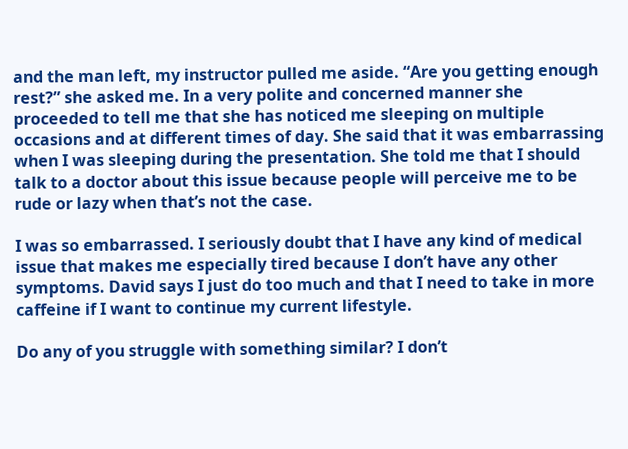and the man left, my instructor pulled me aside. “Are you getting enough rest?” she asked me. In a very polite and concerned manner she proceeded to tell me that she has noticed me sleeping on multiple occasions and at different times of day. She said that it was embarrassing when I was sleeping during the presentation. She told me that I should talk to a doctor about this issue because people will perceive me to be rude or lazy when that’s not the case.

I was so embarrassed. I seriously doubt that I have any kind of medical issue that makes me especially tired because I don’t have any other symptoms. David says I just do too much and that I need to take in more caffeine if I want to continue my current lifestyle.

Do any of you struggle with something similar? I don’t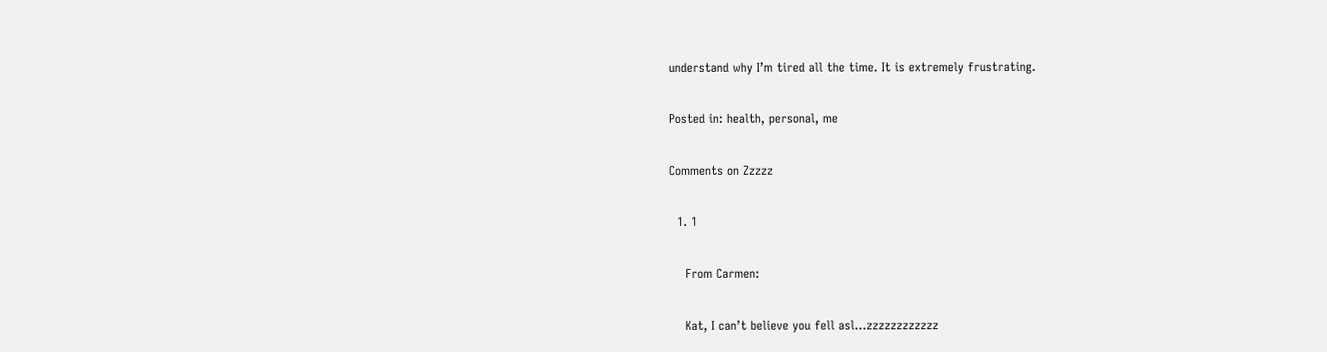understand why I’m tired all the time. It is extremely frustrating.

Posted in: health, personal, me

Comments on Zzzzz

  1. 1

    From Carmen:

    Kat, I can’t believe you fell asl…zzzzzzzzzzzz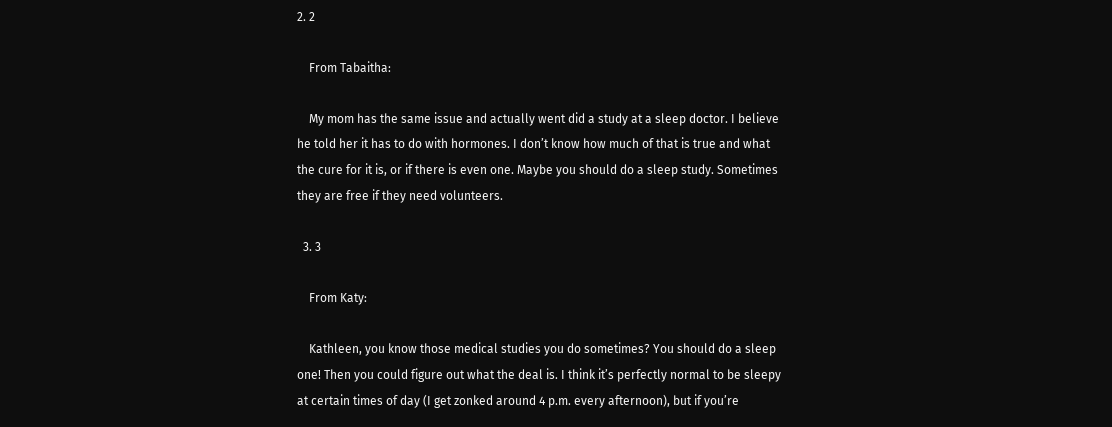2. 2

    From Tabaitha:

    My mom has the same issue and actually went did a study at a sleep doctor. I believe he told her it has to do with hormones. I don’t know how much of that is true and what the cure for it is, or if there is even one. Maybe you should do a sleep study. Sometimes they are free if they need volunteers.

  3. 3

    From Katy:

    Kathleen, you know those medical studies you do sometimes? You should do a sleep one! Then you could figure out what the deal is. I think it’s perfectly normal to be sleepy at certain times of day (I get zonked around 4 p.m. every afternoon), but if you’re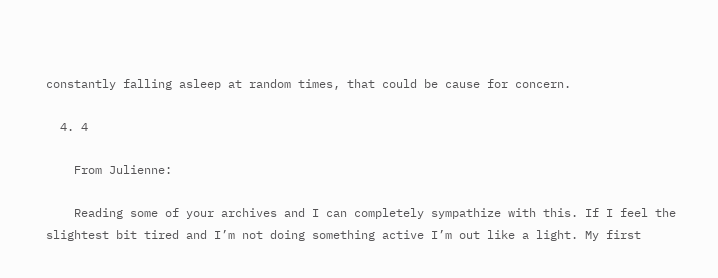constantly falling asleep at random times, that could be cause for concern.

  4. 4

    From Julienne:

    Reading some of your archives and I can completely sympathize with this. If I feel the slightest bit tired and I’m not doing something active I’m out like a light. My first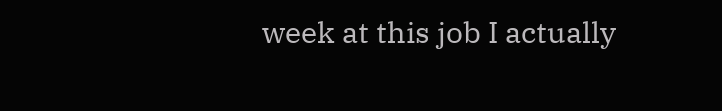week at this job I actually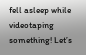fell asleep while videotaping something! Let’s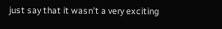just say that it wasn’t a very exciting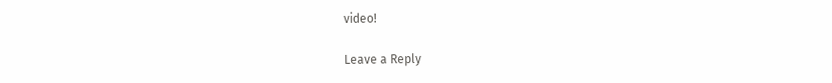video!

Leave a Reply